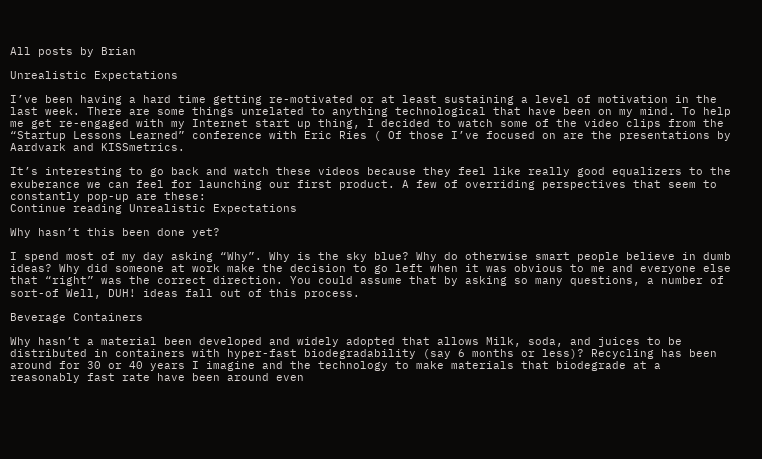All posts by Brian

Unrealistic Expectations

I’ve been having a hard time getting re-motivated or at least sustaining a level of motivation in the last week. There are some things unrelated to anything technological that have been on my mind. To help me get re-engaged with my Internet start up thing, I decided to watch some of the video clips from the “Startup Lessons Learned” conference with Eric Ries ( Of those I’ve focused on are the presentations by Aardvark and KISSmetrics.

It’s interesting to go back and watch these videos because they feel like really good equalizers to the exuberance we can feel for launching our first product. A few of overriding perspectives that seem to constantly pop-up are these:
Continue reading Unrealistic Expectations

Why hasn’t this been done yet?

I spend most of my day asking “Why”. Why is the sky blue? Why do otherwise smart people believe in dumb ideas? Why did someone at work make the decision to go left when it was obvious to me and everyone else that “right” was the correct direction. You could assume that by asking so many questions, a number of sort-of Well, DUH! ideas fall out of this process.

Beverage Containers

Why hasn’t a material been developed and widely adopted that allows Milk, soda, and juices to be distributed in containers with hyper-fast biodegradability (say 6 months or less)? Recycling has been around for 30 or 40 years I imagine and the technology to make materials that biodegrade at a reasonably fast rate have been around even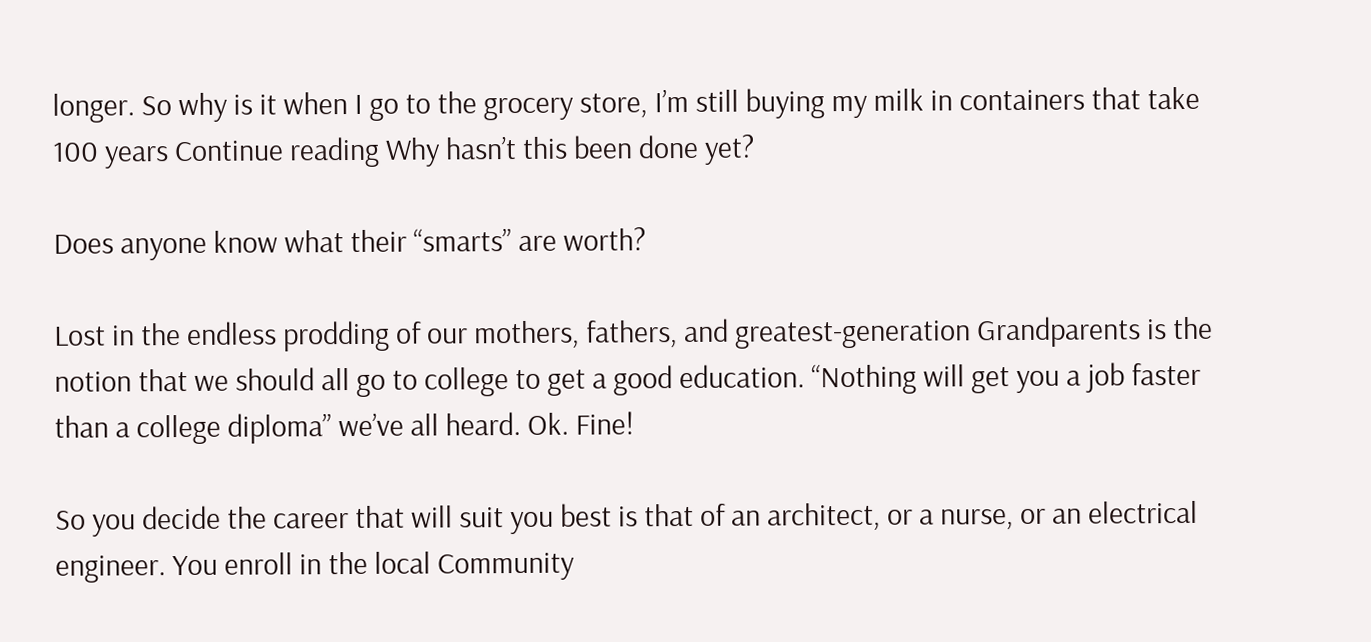longer. So why is it when I go to the grocery store, I’m still buying my milk in containers that take 100 years Continue reading Why hasn’t this been done yet?

Does anyone know what their “smarts” are worth?

Lost in the endless prodding of our mothers, fathers, and greatest-generation Grandparents is the notion that we should all go to college to get a good education. “Nothing will get you a job faster than a college diploma” we’ve all heard. Ok. Fine!

So you decide the career that will suit you best is that of an architect, or a nurse, or an electrical engineer. You enroll in the local Community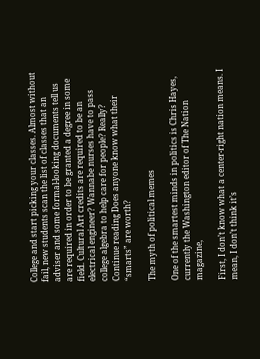College and start picking your classes. Almost without fail, new students scan the list of classes that an adviser and some formal-looking documents tell us are required in order to be granted a degree in some field. Cultural Art credits are required to be an electrical engineer? Wannabe nurses have to pass college algebra to help care for people? Really? Continue reading Does anyone know what their “smarts” are worth?

The myth of political memes

One of the smartest minds in politics is Chris Hayes, currently the Washington editor of The Nation magazine,

First, I don’t know what a center-right nation means. I mean, I don’t think it’s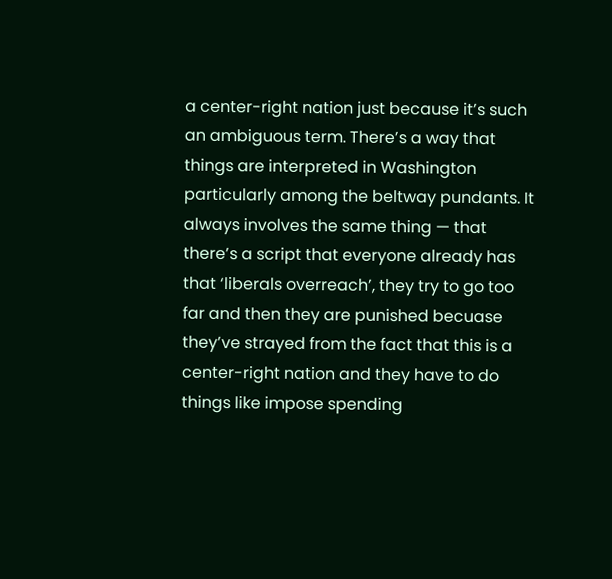a center-right nation just because it’s such an ambiguous term. There’s a way that things are interpreted in Washington particularly among the beltway pundants. It always involves the same thing — that there’s a script that everyone already has that ‘liberals overreach’, they try to go too far and then they are punished becuase they’ve strayed from the fact that this is a center-right nation and they have to do things like impose spending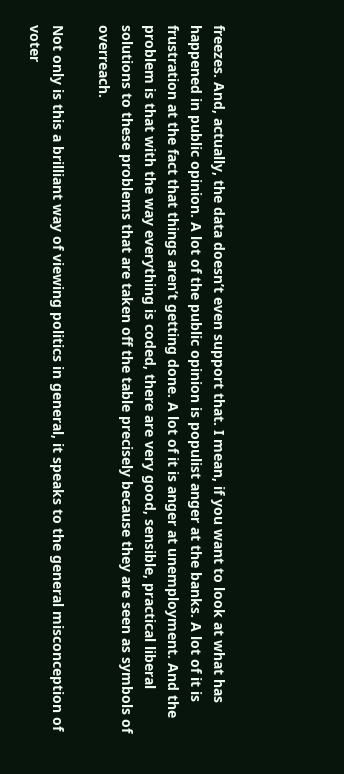freezes. And, actually, the data doesn’t even support that. I mean, if you want to look at what has happened in public opinion. A lot of the public opinion is populist anger at the banks. A lot of it is frustration at the fact that things aren’t getting done. A lot of it is anger at unemployment. And the problem is that with the way everything is coded, there are very good, sensible, practical liberal solutions to these problems that are taken off the table precisely because they are seen as symbols of overreach.

Not only is this a brilliant way of viewing politics in general, it speaks to the general misconception of voter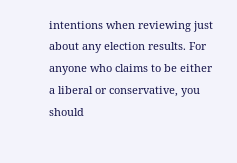intentions when reviewing just about any election results. For anyone who claims to be either a liberal or conservative, you should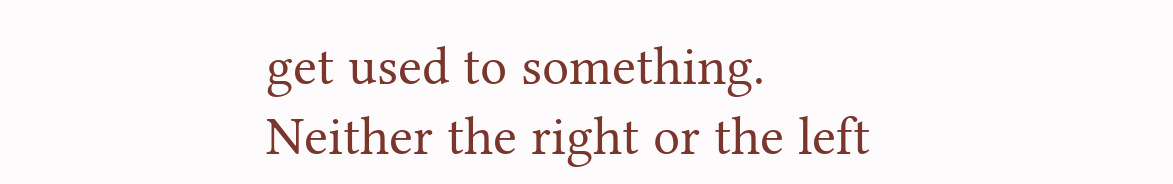get used to something. Neither the right or the left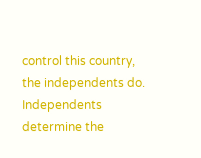control this country, the independents do. Independents determine the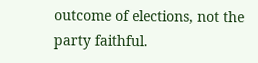outcome of elections, not the party faithful.